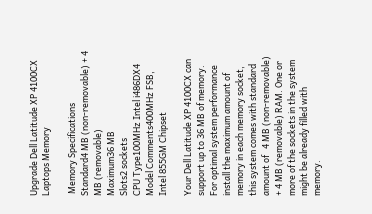Upgrade Dell Latitude XP 4100CX Laptops Memory

 Memory Specifications
Standard4 MB (non-removable) + 4 MB (removable)
Maximum36 MB
Slots2 sockets
CPU Type100MHz Intel i486DX4
Model Comments400MHz FSB, Intel 855GM Chipset

Your Dell Latitude XP 4100CX can support up to 36 MB of memory. For optimal system performance install the maximum amount of memory in each memory socket, this system comes with standard amount of   4 MB (non-removable) + 4 MB (removable) RAM. One or more of the sockets in the system might be already filled with memory.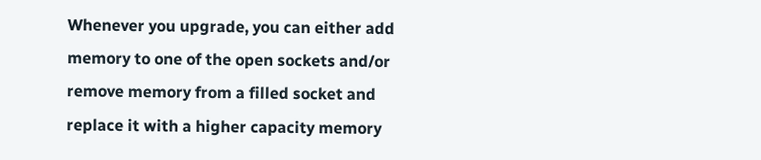Whenever you upgrade, you can either add memory to one of the open sockets and/or remove memory from a filled socket and replace it with a higher capacity memory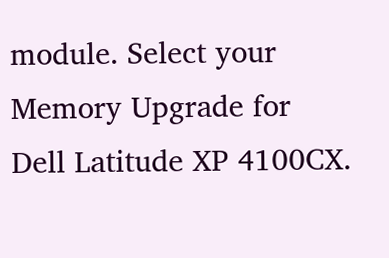module. Select your Memory Upgrade for Dell Latitude XP 4100CX.